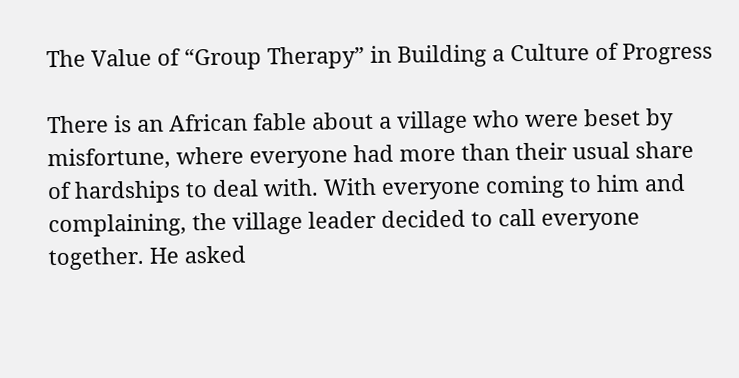The Value of “Group Therapy” in Building a Culture of Progress

There is an African fable about a village who were beset by misfortune, where everyone had more than their usual share of hardships to deal with. With everyone coming to him and complaining, the village leader decided to call everyone together. He asked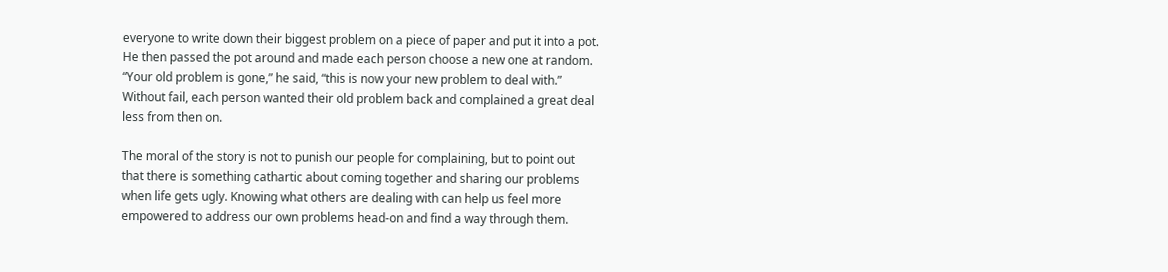everyone to write down their biggest problem on a piece of paper and put it into a pot. He then passed the pot around and made each person choose a new one at random. “Your old problem is gone,” he said, “this is now your new problem to deal with.” Without fail, each person wanted their old problem back and complained a great deal less from then on.

The moral of the story is not to punish our people for complaining, but to point out that there is something cathartic about coming together and sharing our problems when life gets ugly. Knowing what others are dealing with can help us feel more empowered to address our own problems head-on and find a way through them.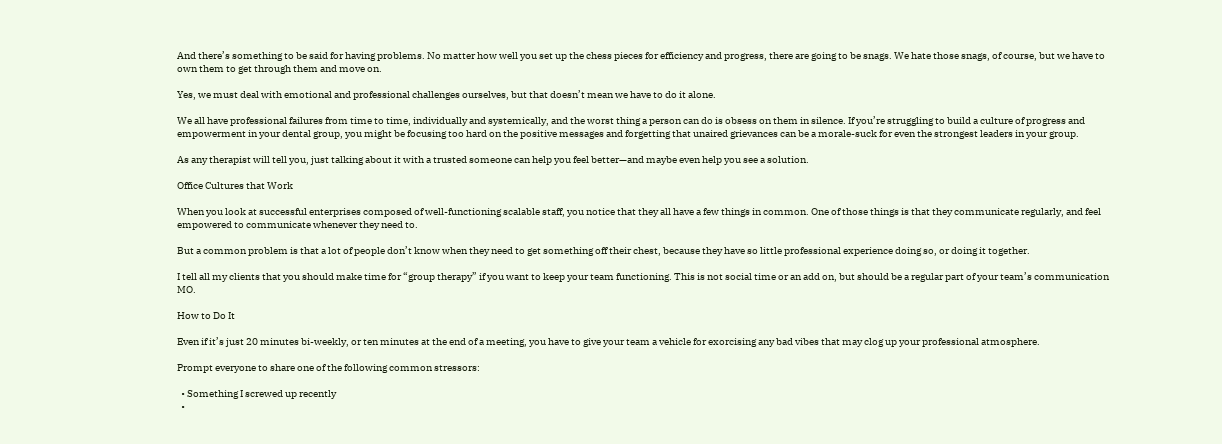And there’s something to be said for having problems. No matter how well you set up the chess pieces for efficiency and progress, there are going to be snags. We hate those snags, of course, but we have to own them to get through them and move on.

Yes, we must deal with emotional and professional challenges ourselves, but that doesn’t mean we have to do it alone.

We all have professional failures from time to time, individually and systemically, and the worst thing a person can do is obsess on them in silence. If you’re struggling to build a culture of progress and empowerment in your dental group, you might be focusing too hard on the positive messages and forgetting that unaired grievances can be a morale-suck for even the strongest leaders in your group.

As any therapist will tell you, just talking about it with a trusted someone can help you feel better—and maybe even help you see a solution.

Office Cultures that Work

When you look at successful enterprises composed of well-functioning scalable staff, you notice that they all have a few things in common. One of those things is that they communicate regularly, and feel empowered to communicate whenever they need to.

But a common problem is that a lot of people don’t know when they need to get something off their chest, because they have so little professional experience doing so, or doing it together.

I tell all my clients that you should make time for “group therapy” if you want to keep your team functioning. This is not social time or an add on, but should be a regular part of your team’s communication MO.

How to Do It

Even if it’s just 20 minutes bi-weekly, or ten minutes at the end of a meeting, you have to give your team a vehicle for exorcising any bad vibes that may clog up your professional atmosphere.

Prompt everyone to share one of the following common stressors:

  • Something I screwed up recently
  •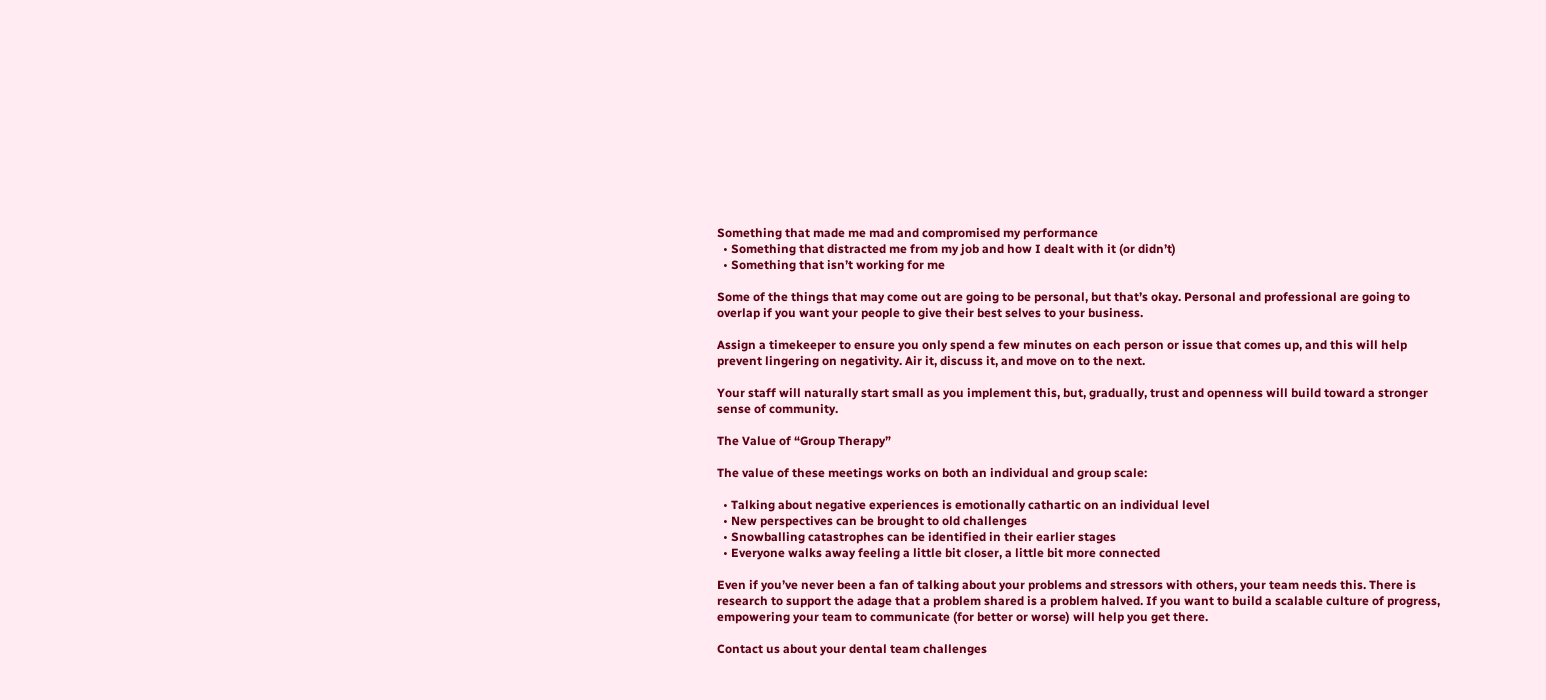Something that made me mad and compromised my performance
  • Something that distracted me from my job and how I dealt with it (or didn’t)
  • Something that isn’t working for me

Some of the things that may come out are going to be personal, but that’s okay. Personal and professional are going to overlap if you want your people to give their best selves to your business.

Assign a timekeeper to ensure you only spend a few minutes on each person or issue that comes up, and this will help prevent lingering on negativity. Air it, discuss it, and move on to the next.

Your staff will naturally start small as you implement this, but, gradually, trust and openness will build toward a stronger sense of community.

The Value of “Group Therapy”

The value of these meetings works on both an individual and group scale:

  • Talking about negative experiences is emotionally cathartic on an individual level
  • New perspectives can be brought to old challenges
  • Snowballing catastrophes can be identified in their earlier stages
  • Everyone walks away feeling a little bit closer, a little bit more connected

Even if you’ve never been a fan of talking about your problems and stressors with others, your team needs this. There is research to support the adage that a problem shared is a problem halved. If you want to build a scalable culture of progress, empowering your team to communicate (for better or worse) will help you get there.

Contact us about your dental team challenges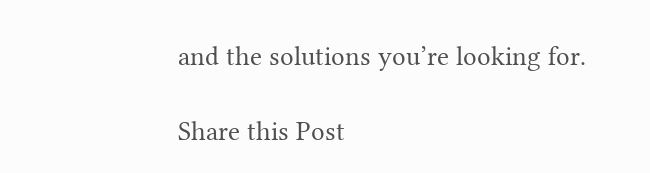and the solutions you’re looking for.

Share this Post